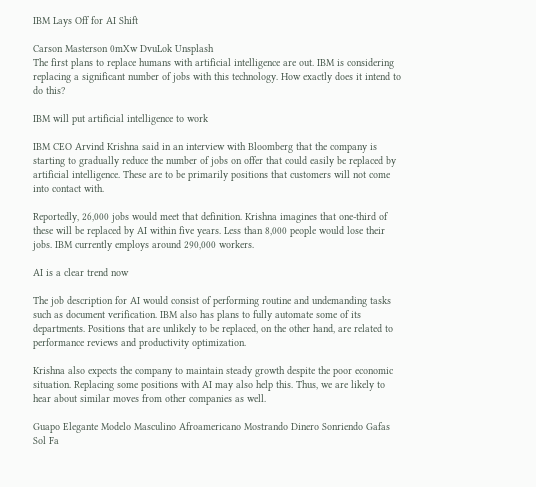IBM Lays Off for AI Shift

Carson Masterson 0mXw DvuLok Unsplash
The first plans to replace humans with artificial intelligence are out. IBM is considering replacing a significant number of jobs with this technology. How exactly does it intend to do this?

IBM will put artificial intelligence to work

IBM CEO Arvind Krishna said in an interview with Bloomberg that the company is starting to gradually reduce the number of jobs on offer that could easily be replaced by artificial intelligence. These are to be primarily positions that customers will not come into contact with.

Reportedly, 26,000 jobs would meet that definition. Krishna imagines that one-third of these will be replaced by AI within five years. Less than 8,000 people would lose their jobs. IBM currently employs around 290,000 workers.

AI is a clear trend now

The job description for AI would consist of performing routine and undemanding tasks such as document verification. IBM also has plans to fully automate some of its departments. Positions that are unlikely to be replaced, on the other hand, are related to performance reviews and productivity optimization.

Krishna also expects the company to maintain steady growth despite the poor economic situation. Replacing some positions with AI may also help this. Thus, we are likely to hear about similar moves from other companies as well.

Guapo Elegante Modelo Masculino Afroamericano Mostrando Dinero Sonriendo Gafas Sol Fa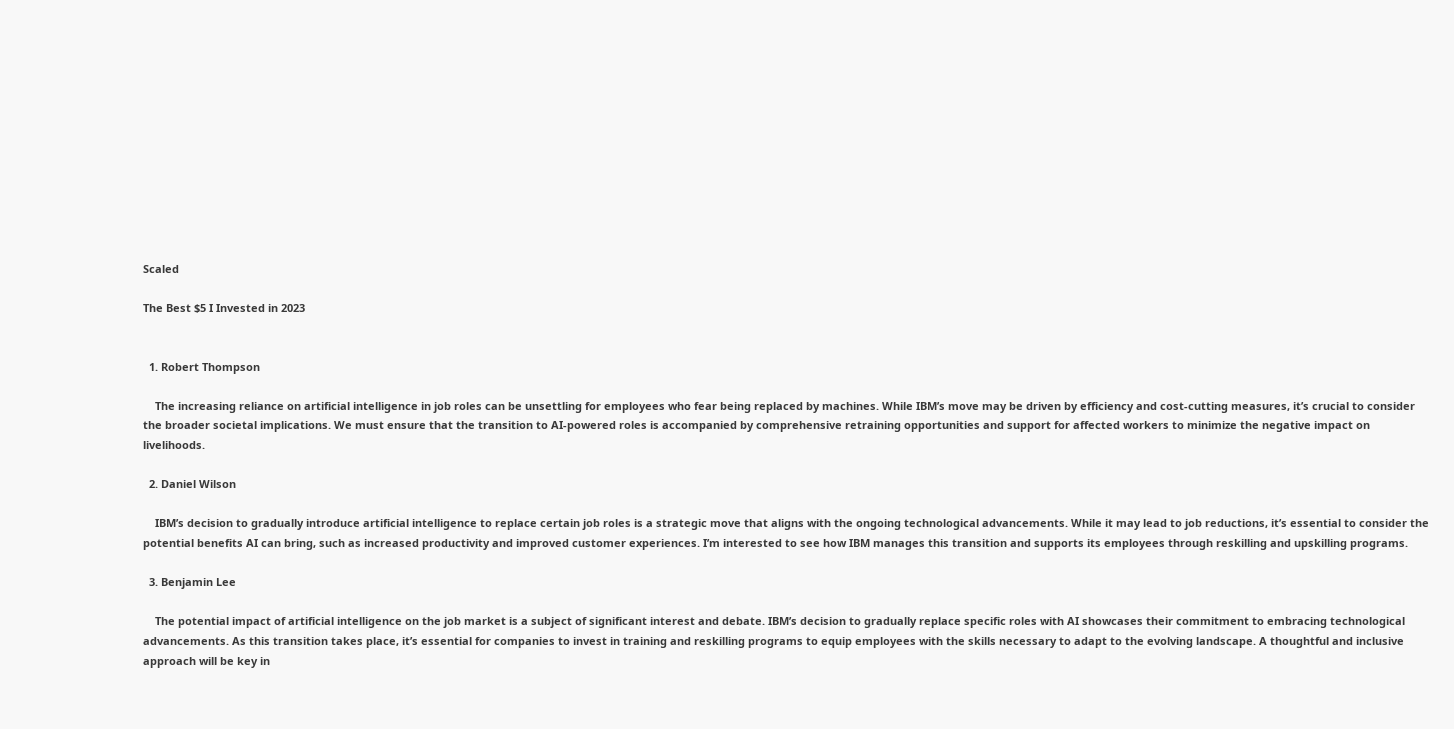Scaled

The Best $5 I Invested in 2023


  1. Robert Thompson

    The increasing reliance on artificial intelligence in job roles can be unsettling for employees who fear being replaced by machines. While IBM’s move may be driven by efficiency and cost-cutting measures, it’s crucial to consider the broader societal implications. We must ensure that the transition to AI-powered roles is accompanied by comprehensive retraining opportunities and support for affected workers to minimize the negative impact on livelihoods.

  2. Daniel Wilson

    IBM’s decision to gradually introduce artificial intelligence to replace certain job roles is a strategic move that aligns with the ongoing technological advancements. While it may lead to job reductions, it’s essential to consider the potential benefits AI can bring, such as increased productivity and improved customer experiences. I’m interested to see how IBM manages this transition and supports its employees through reskilling and upskilling programs.

  3. Benjamin Lee

    The potential impact of artificial intelligence on the job market is a subject of significant interest and debate. IBM’s decision to gradually replace specific roles with AI showcases their commitment to embracing technological advancements. As this transition takes place, it’s essential for companies to invest in training and reskilling programs to equip employees with the skills necessary to adapt to the evolving landscape. A thoughtful and inclusive approach will be key in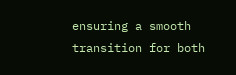ensuring a smooth transition for both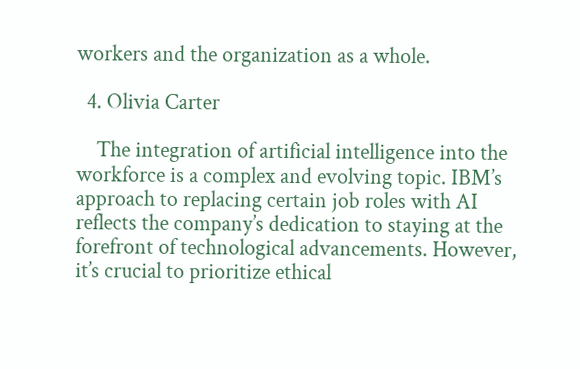workers and the organization as a whole.

  4. Olivia Carter

    The integration of artificial intelligence into the workforce is a complex and evolving topic. IBM’s approach to replacing certain job roles with AI reflects the company’s dedication to staying at the forefront of technological advancements. However, it’s crucial to prioritize ethical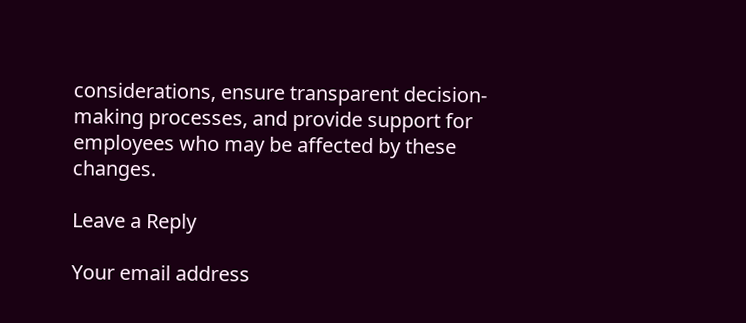considerations, ensure transparent decision-making processes, and provide support for employees who may be affected by these changes.

Leave a Reply

Your email address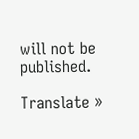will not be published.

Translate »